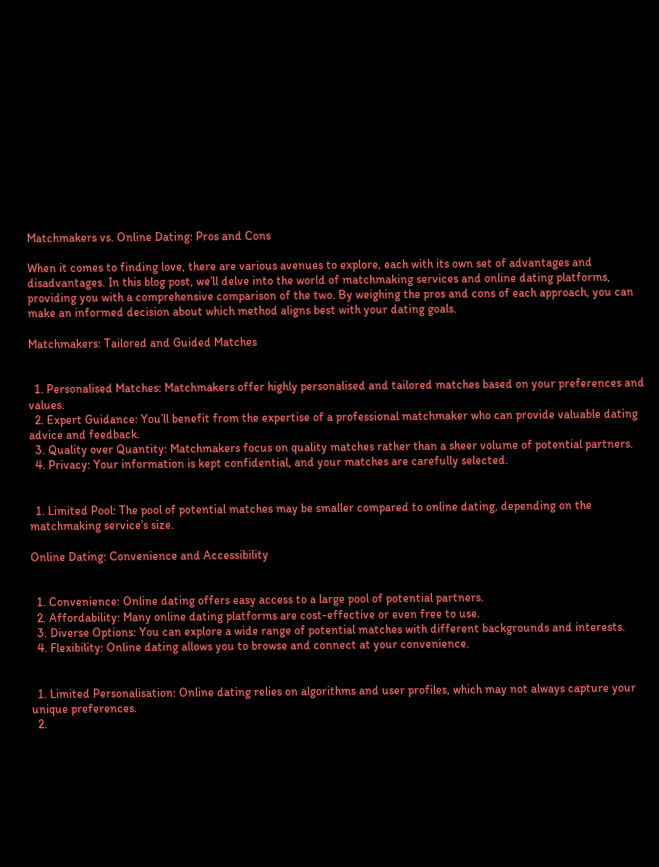Matchmakers vs. Online Dating: Pros and Cons

When it comes to finding love, there are various avenues to explore, each with its own set of advantages and disadvantages. In this blog post, we’ll delve into the world of matchmaking services and online dating platforms, providing you with a comprehensive comparison of the two. By weighing the pros and cons of each approach, you can make an informed decision about which method aligns best with your dating goals.

Matchmakers: Tailored and Guided Matches


  1. Personalised Matches: Matchmakers offer highly personalised and tailored matches based on your preferences and values.
  2. Expert Guidance: You’ll benefit from the expertise of a professional matchmaker who can provide valuable dating advice and feedback.
  3. Quality over Quantity: Matchmakers focus on quality matches rather than a sheer volume of potential partners.
  4. Privacy: Your information is kept confidential, and your matches are carefully selected.


  1. Limited Pool: The pool of potential matches may be smaller compared to online dating, depending on the matchmaking service’s size.

Online Dating: Convenience and Accessibility


  1. Convenience: Online dating offers easy access to a large pool of potential partners.
  2. Affordability: Many online dating platforms are cost-effective or even free to use.
  3. Diverse Options: You can explore a wide range of potential matches with different backgrounds and interests.
  4. Flexibility: Online dating allows you to browse and connect at your convenience.


  1. Limited Personalisation: Online dating relies on algorithms and user profiles, which may not always capture your unique preferences.
  2.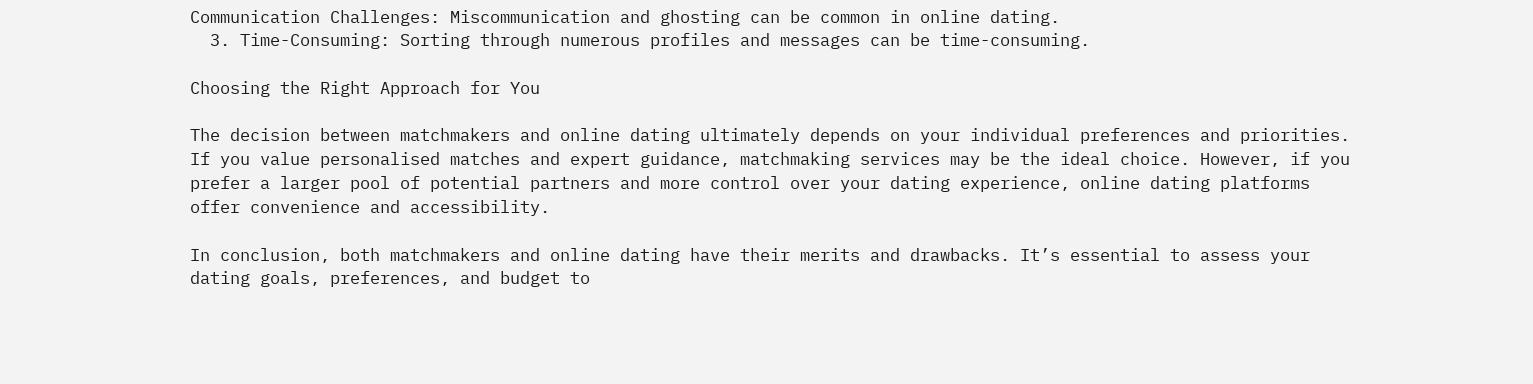Communication Challenges: Miscommunication and ghosting can be common in online dating.
  3. Time-Consuming: Sorting through numerous profiles and messages can be time-consuming.

Choosing the Right Approach for You

The decision between matchmakers and online dating ultimately depends on your individual preferences and priorities. If you value personalised matches and expert guidance, matchmaking services may be the ideal choice. However, if you prefer a larger pool of potential partners and more control over your dating experience, online dating platforms offer convenience and accessibility.

In conclusion, both matchmakers and online dating have their merits and drawbacks. It’s essential to assess your dating goals, preferences, and budget to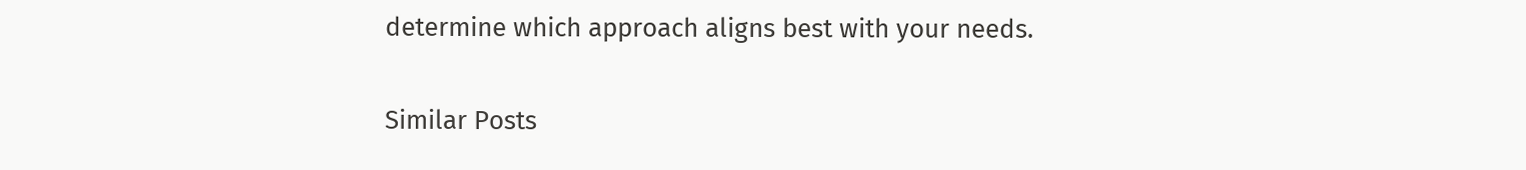determine which approach aligns best with your needs.

Similar Posts